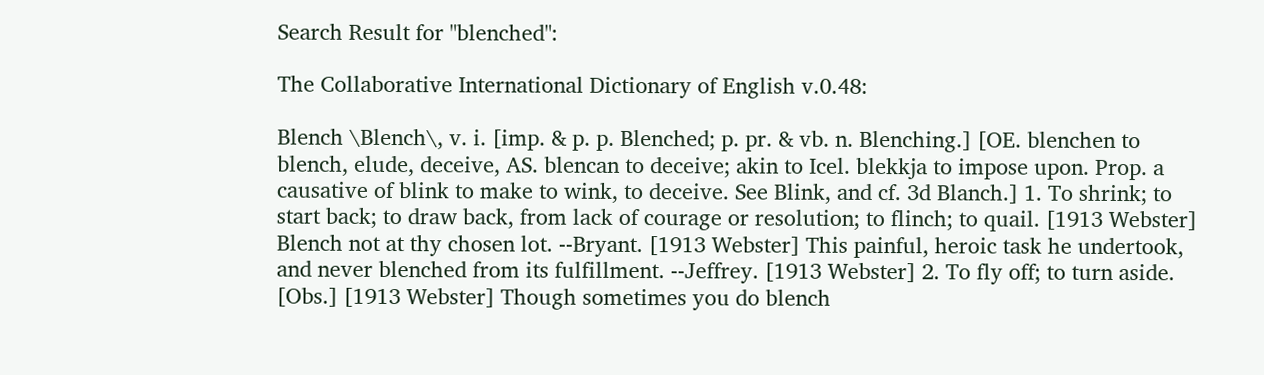Search Result for "blenched":

The Collaborative International Dictionary of English v.0.48:

Blench \Blench\, v. i. [imp. & p. p. Blenched; p. pr. & vb. n. Blenching.] [OE. blenchen to blench, elude, deceive, AS. blencan to deceive; akin to Icel. blekkja to impose upon. Prop. a causative of blink to make to wink, to deceive. See Blink, and cf. 3d Blanch.] 1. To shrink; to start back; to draw back, from lack of courage or resolution; to flinch; to quail. [1913 Webster] Blench not at thy chosen lot. --Bryant. [1913 Webster] This painful, heroic task he undertook, and never blenched from its fulfillment. --Jeffrey. [1913 Webster] 2. To fly off; to turn aside. [Obs.] [1913 Webster] Though sometimes you do blench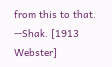from this to that. --Shak. [1913 Webster]